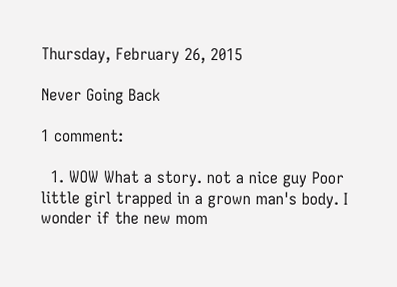Thursday, February 26, 2015

Never Going Back

1 comment:

  1. WOW What a story. not a nice guy Poor little girl trapped in a grown man's body. I wonder if the new mom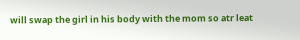will swap the girl in his body with the mom so atr leat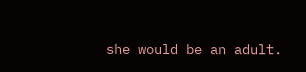she would be an adult.